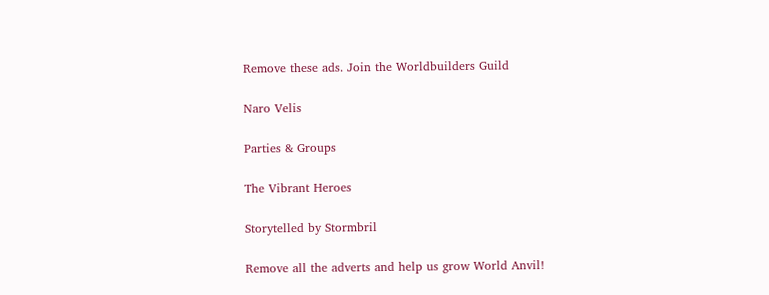Remove these ads. Join the Worldbuilders Guild

Naro Velis

Parties & Groups

The Vibrant Heroes

Storytelled by Stormbril

Remove all the adverts and help us grow World Anvil!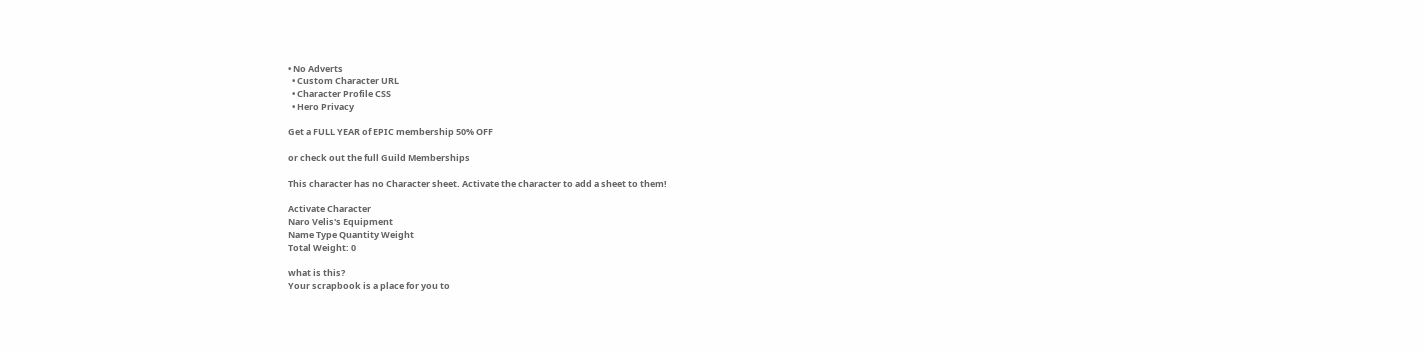• No Adverts
  • Custom Character URL
  • Character Profile CSS
  • Hero Privacy

Get a FULL YEAR of EPIC membership 50% OFF

or check out the full Guild Memberships

This character has no Character sheet. Activate the character to add a sheet to them!

Activate Character
Naro Velis's Equipment
Name Type Quantity Weight
Total Weight: 0

what is this?
Your scrapbook is a place for you to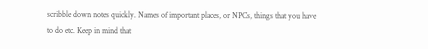scribble down notes quickly. Names of important places, or NPCs, things that you have to do etc. Keep in mind that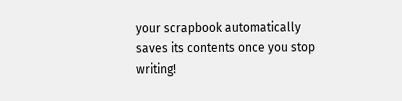your scrapbook automatically saves its contents once you stop writing!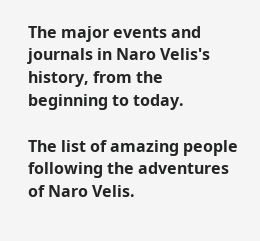The major events and journals in Naro Velis's history, from the beginning to today.

The list of amazing people following the adventures of Naro Velis.